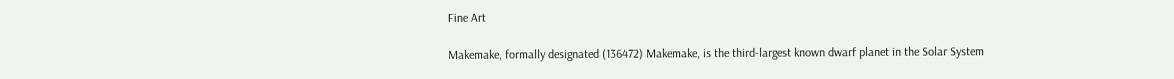Fine Art

Makemake, formally designated (136472) Makemake, is the third-largest known dwarf planet in the Solar System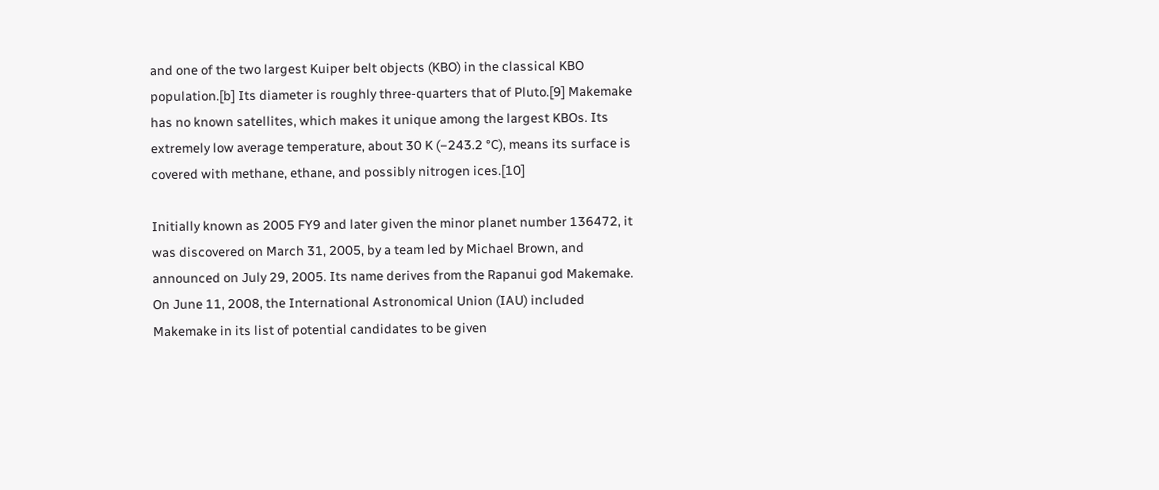and one of the two largest Kuiper belt objects (KBO) in the classical KBO population.[b] Its diameter is roughly three-quarters that of Pluto.[9] Makemake has no known satellites, which makes it unique among the largest KBOs. Its extremely low average temperature, about 30 K (−243.2 °C), means its surface is covered with methane, ethane, and possibly nitrogen ices.[10]

Initially known as 2005 FY9 and later given the minor planet number 136472, it was discovered on March 31, 2005, by a team led by Michael Brown, and announced on July 29, 2005. Its name derives from the Rapanui god Makemake. On June 11, 2008, the International Astronomical Union (IAU) included Makemake in its list of potential candidates to be given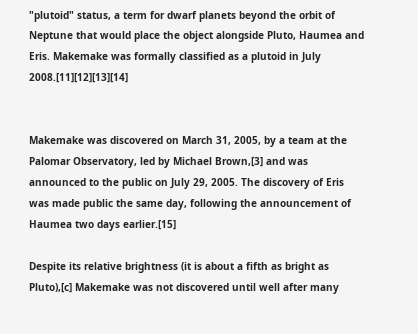"plutoid" status, a term for dwarf planets beyond the orbit of Neptune that would place the object alongside Pluto, Haumea and Eris. Makemake was formally classified as a plutoid in July 2008.[11][12][13][14]


Makemake was discovered on March 31, 2005, by a team at the Palomar Observatory, led by Michael Brown,[3] and was announced to the public on July 29, 2005. The discovery of Eris was made public the same day, following the announcement of Haumea two days earlier.[15]

Despite its relative brightness (it is about a fifth as bright as Pluto),[c] Makemake was not discovered until well after many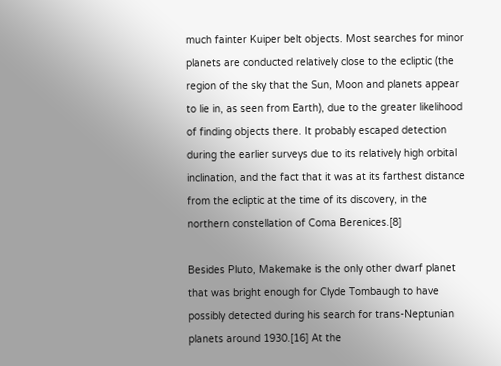much fainter Kuiper belt objects. Most searches for minor planets are conducted relatively close to the ecliptic (the region of the sky that the Sun, Moon and planets appear to lie in, as seen from Earth), due to the greater likelihood of finding objects there. It probably escaped detection during the earlier surveys due to its relatively high orbital inclination, and the fact that it was at its farthest distance from the ecliptic at the time of its discovery, in the northern constellation of Coma Berenices.[8]

Besides Pluto, Makemake is the only other dwarf planet that was bright enough for Clyde Tombaugh to have possibly detected during his search for trans-Neptunian planets around 1930.[16] At the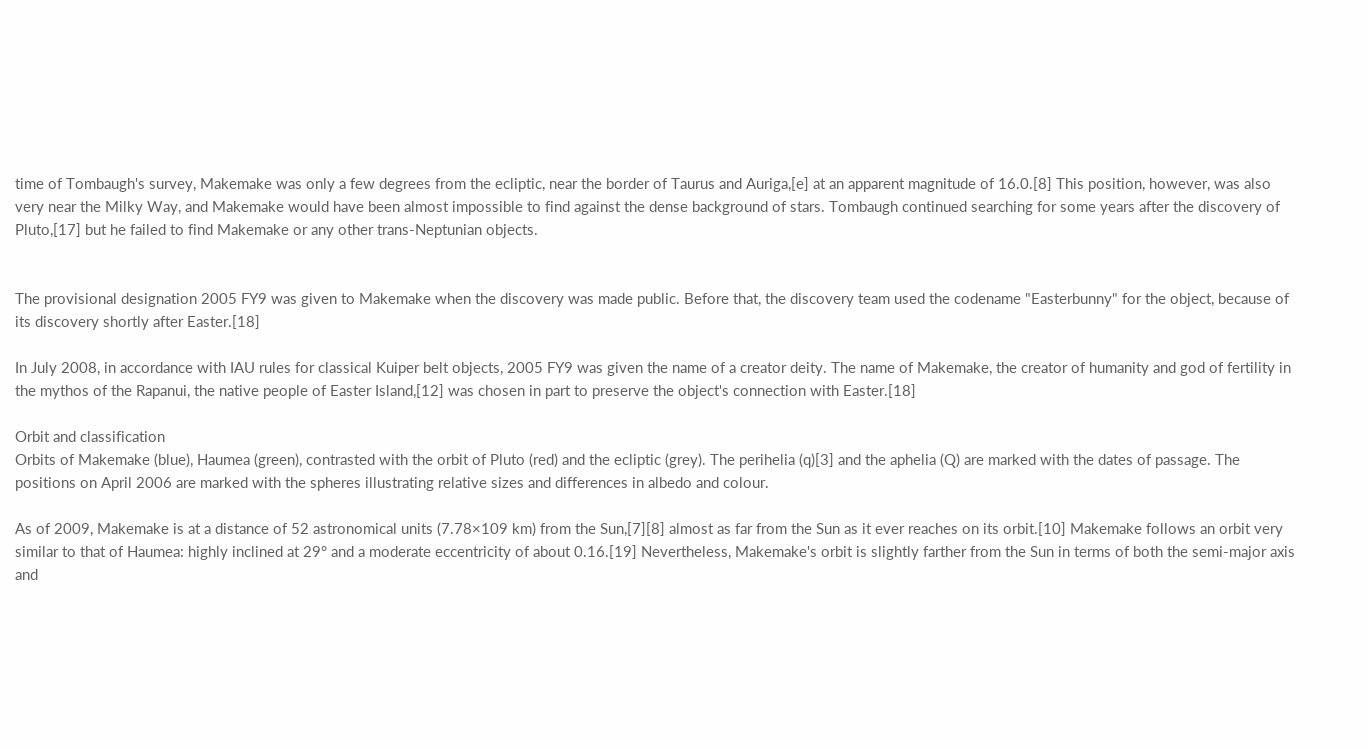time of Tombaugh's survey, Makemake was only a few degrees from the ecliptic, near the border of Taurus and Auriga,[e] at an apparent magnitude of 16.0.[8] This position, however, was also very near the Milky Way, and Makemake would have been almost impossible to find against the dense background of stars. Tombaugh continued searching for some years after the discovery of Pluto,[17] but he failed to find Makemake or any other trans-Neptunian objects.


The provisional designation 2005 FY9 was given to Makemake when the discovery was made public. Before that, the discovery team used the codename "Easterbunny" for the object, because of its discovery shortly after Easter.[18]

In July 2008, in accordance with IAU rules for classical Kuiper belt objects, 2005 FY9 was given the name of a creator deity. The name of Makemake, the creator of humanity and god of fertility in the mythos of the Rapanui, the native people of Easter Island,[12] was chosen in part to preserve the object's connection with Easter.[18]

Orbit and classification
Orbits of Makemake (blue), Haumea (green), contrasted with the orbit of Pluto (red) and the ecliptic (grey). The perihelia (q)[3] and the aphelia (Q) are marked with the dates of passage. The positions on April 2006 are marked with the spheres illustrating relative sizes and differences in albedo and colour.

As of 2009, Makemake is at a distance of 52 astronomical units (7.78×109 km) from the Sun,[7][8] almost as far from the Sun as it ever reaches on its orbit.[10] Makemake follows an orbit very similar to that of Haumea: highly inclined at 29° and a moderate eccentricity of about 0.16.[19] Nevertheless, Makemake's orbit is slightly farther from the Sun in terms of both the semi-major axis and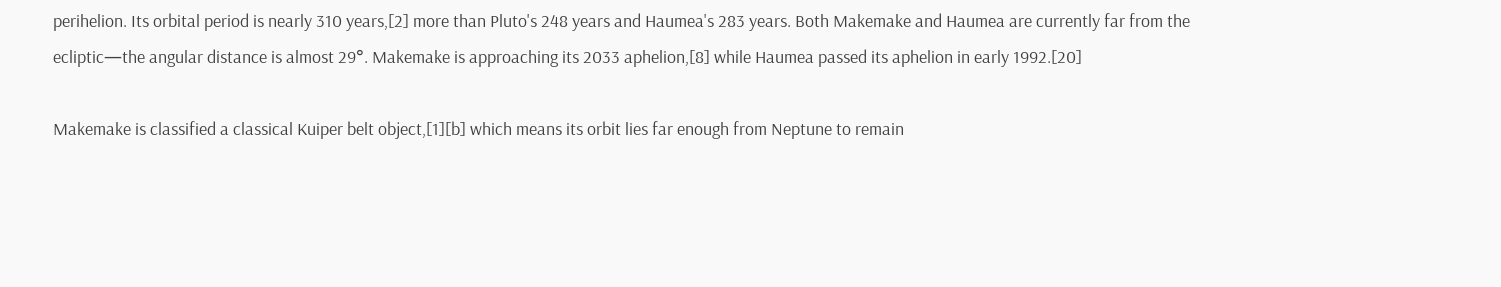perihelion. Its orbital period is nearly 310 years,[2] more than Pluto's 248 years and Haumea's 283 years. Both Makemake and Haumea are currently far from the ecliptic—the angular distance is almost 29°. Makemake is approaching its 2033 aphelion,[8] while Haumea passed its aphelion in early 1992.[20]

Makemake is classified a classical Kuiper belt object,[1][b] which means its orbit lies far enough from Neptune to remain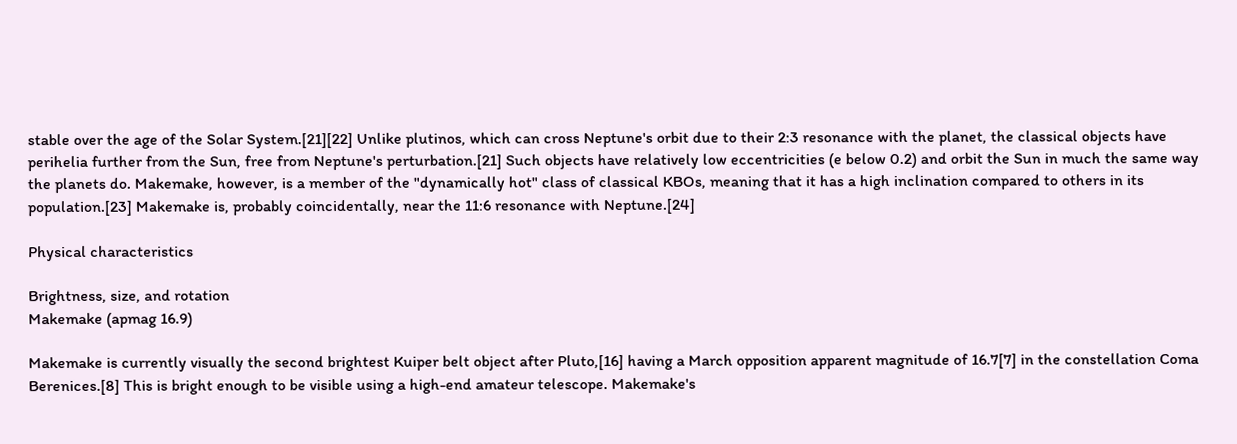stable over the age of the Solar System.[21][22] Unlike plutinos, which can cross Neptune's orbit due to their 2:3 resonance with the planet, the classical objects have perihelia further from the Sun, free from Neptune's perturbation.[21] Such objects have relatively low eccentricities (e below 0.2) and orbit the Sun in much the same way the planets do. Makemake, however, is a member of the "dynamically hot" class of classical KBOs, meaning that it has a high inclination compared to others in its population.[23] Makemake is, probably coincidentally, near the 11:6 resonance with Neptune.[24]

Physical characteristics

Brightness, size, and rotation
Makemake (apmag 16.9)

Makemake is currently visually the second brightest Kuiper belt object after Pluto,[16] having a March opposition apparent magnitude of 16.7[7] in the constellation Coma Berenices.[8] This is bright enough to be visible using a high-end amateur telescope. Makemake's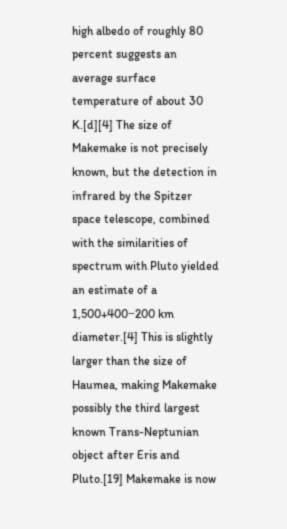high albedo of roughly 80 percent suggests an average surface temperature of about 30 K.[d][4] The size of Makemake is not precisely known, but the detection in infrared by the Spitzer space telescope, combined with the similarities of spectrum with Pluto yielded an estimate of a 1,500+400−200 km diameter.[4] This is slightly larger than the size of Haumea, making Makemake possibly the third largest known Trans-Neptunian object after Eris and Pluto.[19] Makemake is now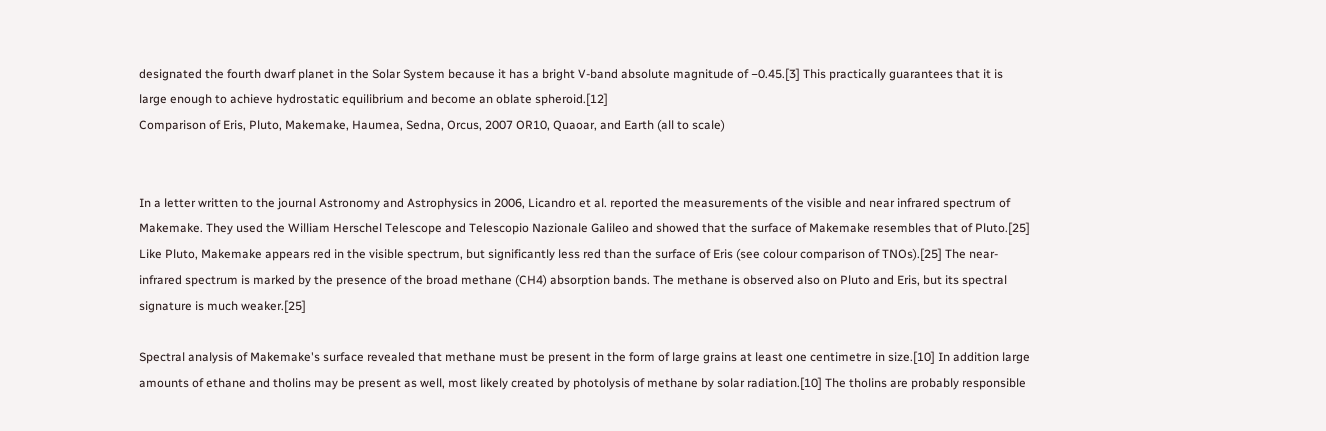designated the fourth dwarf planet in the Solar System because it has a bright V-band absolute magnitude of −0.45.[3] This practically guarantees that it is large enough to achieve hydrostatic equilibrium and become an oblate spheroid.[12]
Comparison of Eris, Pluto, Makemake, Haumea, Sedna, Orcus, 2007 OR10, Quaoar, and Earth (all to scale)


In a letter written to the journal Astronomy and Astrophysics in 2006, Licandro et al. reported the measurements of the visible and near infrared spectrum of Makemake. They used the William Herschel Telescope and Telescopio Nazionale Galileo and showed that the surface of Makemake resembles that of Pluto.[25] Like Pluto, Makemake appears red in the visible spectrum, but significantly less red than the surface of Eris (see colour comparison of TNOs).[25] The near-infrared spectrum is marked by the presence of the broad methane (CH4) absorption bands. The methane is observed also on Pluto and Eris, but its spectral signature is much weaker.[25]

Spectral analysis of Makemake's surface revealed that methane must be present in the form of large grains at least one centimetre in size.[10] In addition large amounts of ethane and tholins may be present as well, most likely created by photolysis of methane by solar radiation.[10] The tholins are probably responsible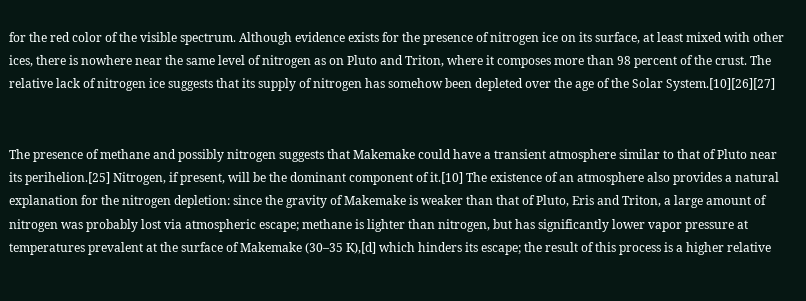for the red color of the visible spectrum. Although evidence exists for the presence of nitrogen ice on its surface, at least mixed with other ices, there is nowhere near the same level of nitrogen as on Pluto and Triton, where it composes more than 98 percent of the crust. The relative lack of nitrogen ice suggests that its supply of nitrogen has somehow been depleted over the age of the Solar System.[10][26][27]


The presence of methane and possibly nitrogen suggests that Makemake could have a transient atmosphere similar to that of Pluto near its perihelion.[25] Nitrogen, if present, will be the dominant component of it.[10] The existence of an atmosphere also provides a natural explanation for the nitrogen depletion: since the gravity of Makemake is weaker than that of Pluto, Eris and Triton, a large amount of nitrogen was probably lost via atmospheric escape; methane is lighter than nitrogen, but has significantly lower vapor pressure at temperatures prevalent at the surface of Makemake (30–35 K),[d] which hinders its escape; the result of this process is a higher relative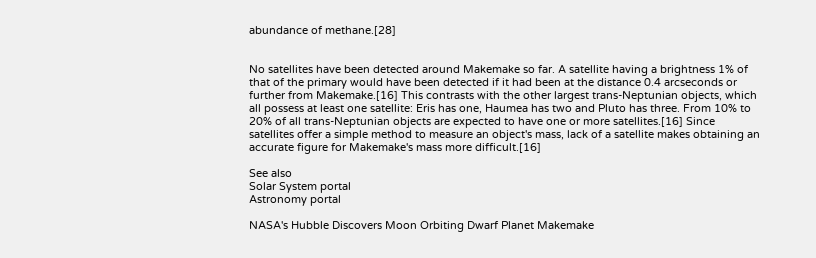abundance of methane.[28]


No satellites have been detected around Makemake so far. A satellite having a brightness 1% of that of the primary would have been detected if it had been at the distance 0.4 arcseconds or further from Makemake.[16] This contrasts with the other largest trans-Neptunian objects, which all possess at least one satellite: Eris has one, Haumea has two and Pluto has three. From 10% to 20% of all trans-Neptunian objects are expected to have one or more satellites.[16] Since satellites offer a simple method to measure an object's mass, lack of a satellite makes obtaining an accurate figure for Makemake's mass more difficult.[16]

See also
Solar System portal
Astronomy portal

NASA's Hubble Discovers Moon Orbiting Dwarf Planet Makemake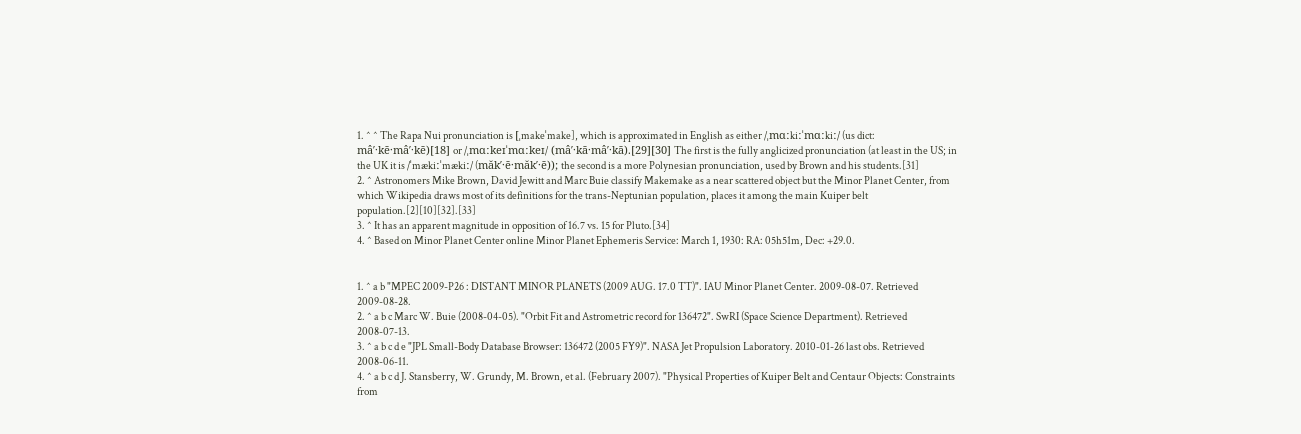1. ^ ^ The Rapa Nui pronunciation is [ˌmakeˈmake], which is approximated in English as either /ˌmɑːkiːˈmɑːkiː/ (us dict: mâ′·kē·mâ′·kē)[18] or /ˌmɑːkeɪˈmɑːkeɪ/ (mâ′·kā·mâ′·kā).[29][30] The first is the fully anglicized pronunciation (at least in the US; in the UK it is /ˈmækiːˈmækiː/ (măk′·ē·măk′·ē)); the second is a more Polynesian pronunciation, used by Brown and his students.[31]
2. ^ Astronomers Mike Brown, David Jewitt and Marc Buie classify Makemake as a near scattered object but the Minor Planet Center, from which Wikipedia draws most of its definitions for the trans-Neptunian population, places it among the main Kuiper belt population.[2][10][32].[33]
3. ^ It has an apparent magnitude in opposition of 16.7 vs. 15 for Pluto.[34]
4. ^ Based on Minor Planet Center online Minor Planet Ephemeris Service: March 1, 1930: RA: 05h51m, Dec: +29.0.


1. ^ a b "MPEC 2009-P26 : DISTANT MINOR PLANETS (2009 AUG. 17.0 TT)". IAU Minor Planet Center. 2009-08-07. Retrieved 2009-08-28.
2. ^ a b c Marc W. Buie (2008-04-05). "Orbit Fit and Astrometric record for 136472". SwRI (Space Science Department). Retrieved 2008-07-13.
3. ^ a b c d e "JPL Small-Body Database Browser: 136472 (2005 FY9)". NASA Jet Propulsion Laboratory. 2010-01-26 last obs. Retrieved 2008-06-11.
4. ^ a b c d J. Stansberry, W. Grundy, M. Brown, et al. (February 2007). "Physical Properties of Kuiper Belt and Centaur Objects: Constraints from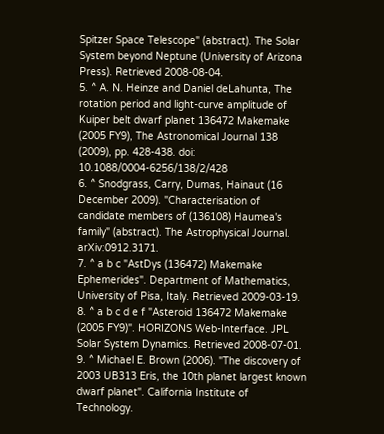Spitzer Space Telescope" (abstract). The Solar System beyond Neptune (University of Arizona Press). Retrieved 2008-08-04.
5. ^ A. N. Heinze and Daniel deLahunta, The rotation period and light-curve amplitude of Kuiper belt dwarf planet 136472 Makemake (2005 FY9), The Astronomical Journal 138 (2009), pp. 428-438. doi: 10.1088/0004-6256/138/2/428
6. ^ Snodgrass, Carry, Dumas, Hainaut (16 December 2009). "Characterisation of candidate members of (136108) Haumea's family" (abstract). The Astrophysical Journal. arXiv:0912.3171.
7. ^ a b c "AstDys (136472) Makemake Ephemerides". Department of Mathematics, University of Pisa, Italy. Retrieved 2009-03-19.
8. ^ a b c d e f "Asteroid 136472 Makemake (2005 FY9)". HORIZONS Web-Interface. JPL Solar System Dynamics. Retrieved 2008-07-01.
9. ^ Michael E. Brown (2006). "The discovery of 2003 UB313 Eris, the 10th planet largest known dwarf planet". California Institute of Technology.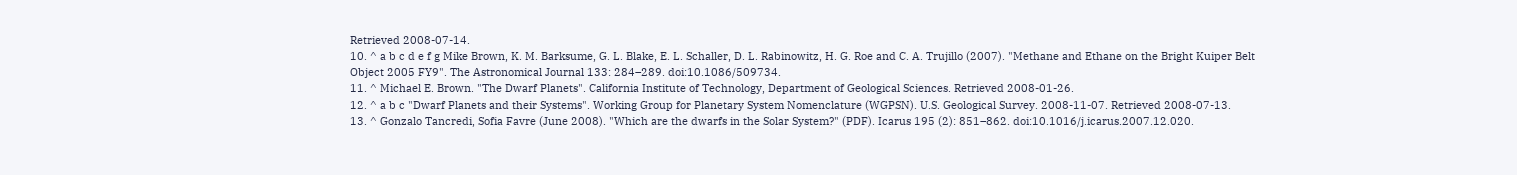Retrieved 2008-07-14.
10. ^ a b c d e f g Mike Brown, K. M. Barksume, G. L. Blake, E. L. Schaller, D. L. Rabinowitz, H. G. Roe and C. A. Trujillo (2007). "Methane and Ethane on the Bright Kuiper Belt Object 2005 FY9". The Astronomical Journal 133: 284–289. doi:10.1086/509734.
11. ^ Michael E. Brown. "The Dwarf Planets". California Institute of Technology, Department of Geological Sciences. Retrieved 2008-01-26.
12. ^ a b c "Dwarf Planets and their Systems". Working Group for Planetary System Nomenclature (WGPSN). U.S. Geological Survey. 2008-11-07. Retrieved 2008-07-13.
13. ^ Gonzalo Tancredi, Sofia Favre (June 2008). "Which are the dwarfs in the Solar System?" (PDF). Icarus 195 (2): 851–862. doi:10.1016/j.icarus.2007.12.020.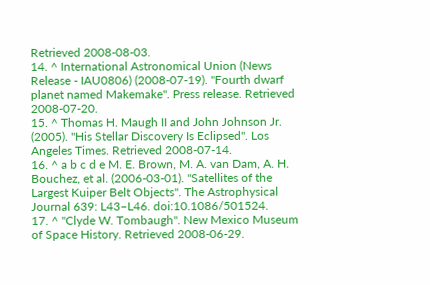Retrieved 2008-08-03.
14. ^ International Astronomical Union (News Release - IAU0806) (2008-07-19). "Fourth dwarf planet named Makemake". Press release. Retrieved 2008-07-20.
15. ^ Thomas H. Maugh II and John Johnson Jr. (2005). "His Stellar Discovery Is Eclipsed". Los Angeles Times. Retrieved 2008-07-14.
16. ^ a b c d e M. E. Brown, M. A. van Dam, A. H. Bouchez, et al. (2006-03-01). "Satellites of the Largest Kuiper Belt Objects". The Astrophysical Journal 639: L43–L46. doi:10.1086/501524.
17. ^ "Clyde W. Tombaugh". New Mexico Museum of Space History. Retrieved 2008-06-29.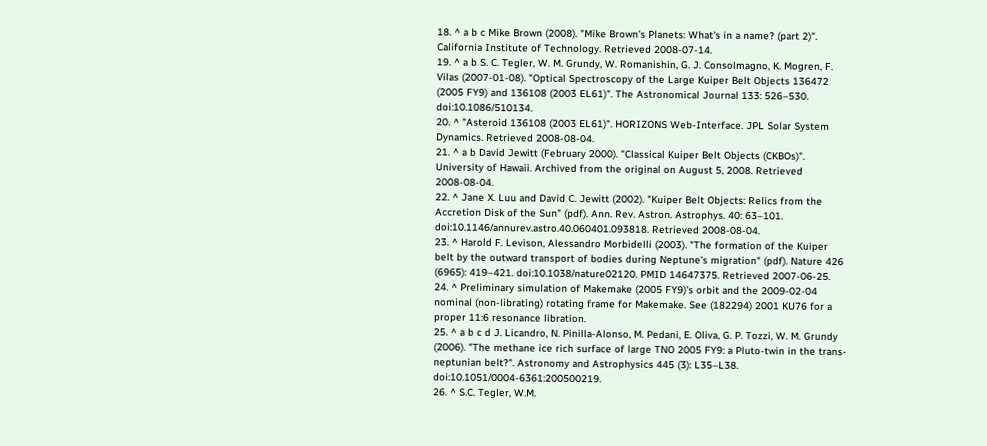18. ^ a b c Mike Brown (2008). "Mike Brown's Planets: What's in a name? (part 2)". California Institute of Technology. Retrieved 2008-07-14.
19. ^ a b S. C. Tegler, W. M. Grundy, W. Romanishin, G. J. Consolmagno, K. Mogren, F. Vilas (2007-01-08). "Optical Spectroscopy of the Large Kuiper Belt Objects 136472 (2005 FY9) and 136108 (2003 EL61)". The Astronomical Journal 133: 526–530. doi:10.1086/510134.
20. ^ "Asteroid 136108 (2003 EL61)". HORIZONS Web-Interface. JPL Solar System Dynamics. Retrieved 2008-08-04.
21. ^ a b David Jewitt (February 2000). "Classical Kuiper Belt Objects (CKBOs)". University of Hawaii. Archived from the original on August 5, 2008. Retrieved 2008-08-04.
22. ^ Jane X. Luu and David C. Jewitt (2002). "Kuiper Belt Objects: Relics from the Accretion Disk of the Sun" (pdf). Ann. Rev. Astron. Astrophys. 40: 63–101. doi:10.1146/annurev.astro.40.060401.093818. Retrieved 2008-08-04.
23. ^ Harold F. Levison, Alessandro Morbidelli (2003). "The formation of the Kuiper belt by the outward transport of bodies during Neptune's migration" (pdf). Nature 426 (6965): 419–421. doi:10.1038/nature02120. PMID 14647375. Retrieved 2007-06-25.
24. ^ Preliminary simulation of Makemake (2005 FY9)'s orbit and the 2009-02-04 nominal (non-librating) rotating frame for Makemake. See (182294) 2001 KU76 for a proper 11:6 resonance libration.
25. ^ a b c d J. Licandro, N. Pinilla-Alonso, M. Pedani, E. Oliva, G. P. Tozzi, W. M. Grundy (2006). "The methane ice rich surface of large TNO 2005 FY9: a Pluto-twin in the trans-neptunian belt?". Astronomy and Astrophysics 445 (3): L35–L38. doi:10.1051/0004-6361:200500219.
26. ^ S.C. Tegler, W.M.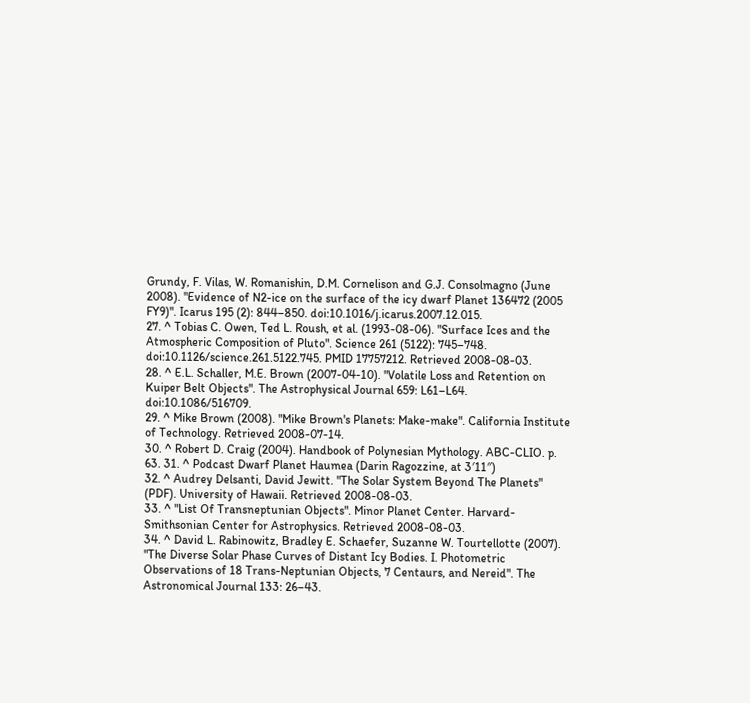Grundy, F. Vilas, W. Romanishin, D.M. Cornelison and G.J. Consolmagno (June 2008). "Evidence of N2-ice on the surface of the icy dwarf Planet 136472 (2005 FY9)". Icarus 195 (2): 844–850. doi:10.1016/j.icarus.2007.12.015.
27. ^ Tobias C. Owen, Ted L. Roush, et al. (1993-08-06). "Surface Ices and the Atmospheric Composition of Pluto". Science 261 (5122): 745–748. doi:10.1126/science.261.5122.745. PMID 17757212. Retrieved 2008-08-03.
28. ^ E.L. Schaller, M.E. Brown (2007-04-10). "Volatile Loss and Retention on Kuiper Belt Objects". The Astrophysical Journal 659: L61–L64. doi:10.1086/516709.
29. ^ Mike Brown (2008). "Mike Brown's Planets: Make-make". California Institute of Technology. Retrieved 2008-07-14.
30. ^ Robert D. Craig (2004). Handbook of Polynesian Mythology. ABC-CLIO. p. 63. 31. ^ Podcast Dwarf Planet Haumea (Darin Ragozzine, at 3′11″)
32. ^ Audrey Delsanti, David Jewitt. "The Solar System Beyond The Planets" (PDF). University of Hawaii. Retrieved 2008-08-03.
33. ^ "List Of Transneptunian Objects". Minor Planet Center. Harvard-Smithsonian Center for Astrophysics. Retrieved 2008-08-03.
34. ^ David L. Rabinowitz, Bradley E. Schaefer, Suzanne W. Tourtellotte (2007). "The Diverse Solar Phase Curves of Distant Icy Bodies. I. Photometric Observations of 18 Trans-Neptunian Objects, 7 Centaurs, and Nereid". The Astronomical Journal 133: 26–43.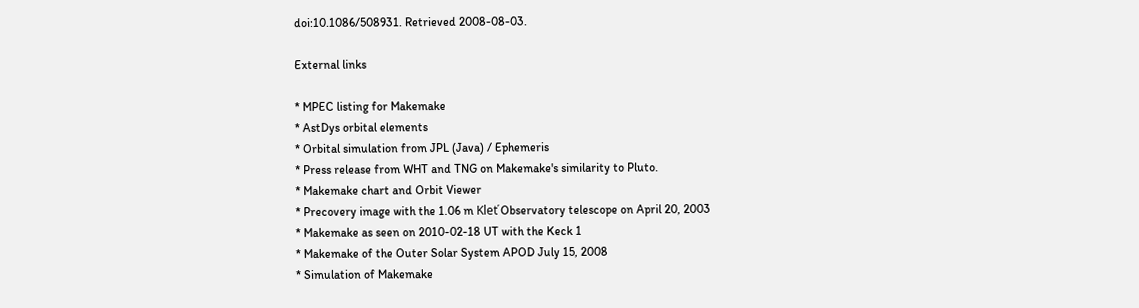doi:10.1086/508931. Retrieved 2008-08-03.

External links

* MPEC listing for Makemake
* AstDys orbital elements
* Orbital simulation from JPL (Java) / Ephemeris
* Press release from WHT and TNG on Makemake's similarity to Pluto.
* Makemake chart and Orbit Viewer
* Precovery image with the 1.06 m Kleť Observatory telescope on April 20, 2003
* Makemake as seen on 2010-02-18 UT with the Keck 1
* Makemake of the Outer Solar System APOD July 15, 2008
* Simulation of Makemake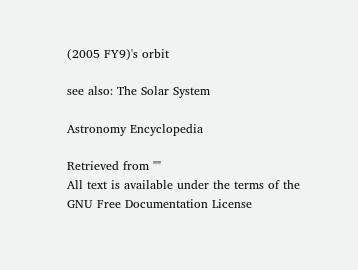(2005 FY9)'s orbit

see also: The Solar System

Astronomy Encyclopedia

Retrieved from ""
All text is available under the terms of the GNU Free Documentation License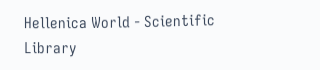Hellenica World - Scientific Library